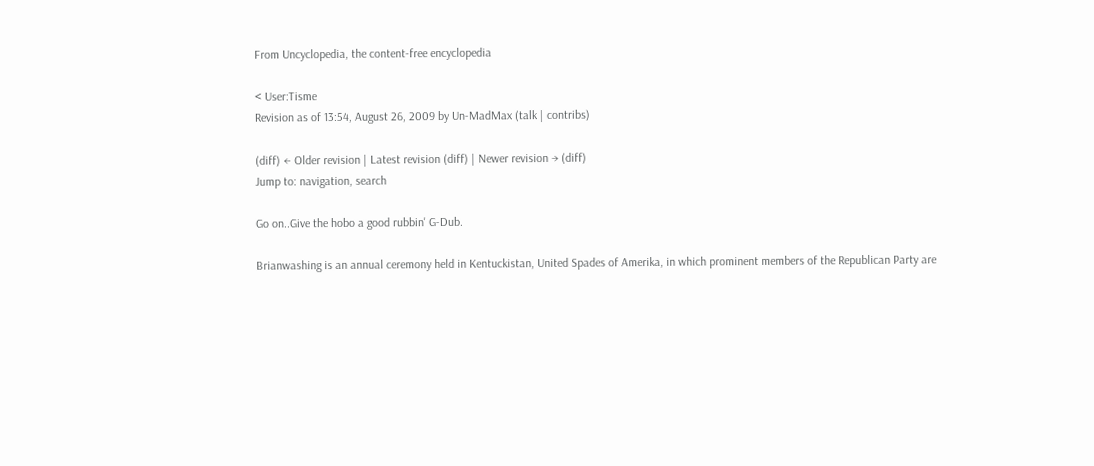From Uncyclopedia, the content-free encyclopedia

< User:Tisme
Revision as of 13:54, August 26, 2009 by Un-MadMax (talk | contribs)

(diff) ← Older revision | Latest revision (diff) | Newer revision → (diff)
Jump to: navigation, search

Go on..Give the hobo a good rubbin' G-Dub.

Brianwashing is an annual ceremony held in Kentuckistan, United Spades of Amerika, in which prominent members of the Republican Party are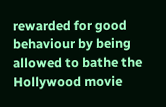rewarded for good behaviour by being allowed to bathe the Hollywood movie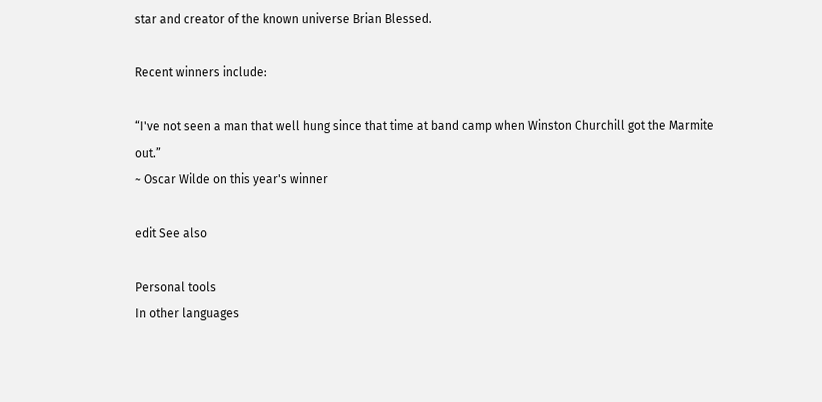star and creator of the known universe Brian Blessed.

Recent winners include:

“I've not seen a man that well hung since that time at band camp when Winston Churchill got the Marmite out.”
~ Oscar Wilde on this year's winner

edit See also

Personal tools
In other languages